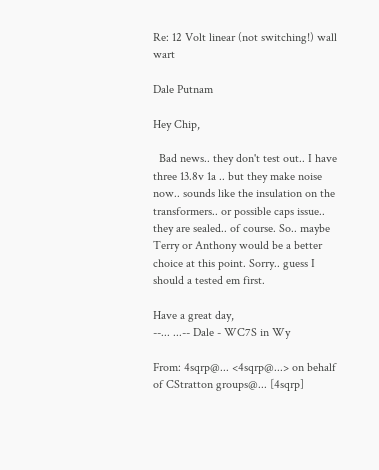Re: 12 Volt linear (not switching!) wall wart

Dale Putnam

Hey Chip,

  Bad news.. they don't test out.. I have three 13.8v 1a .. but they make noise now.. sounds like the insulation on the transformers.. or possible caps issue.. they are sealed.. of course. So.. maybe Terry or Anthony would be a better choice at this point. Sorry.. guess I should a tested em first.

Have a great day,
--... ...-- Dale - WC7S in Wy

From: 4sqrp@... <4sqrp@...> on behalf of CStratton groups@... [4sqrp]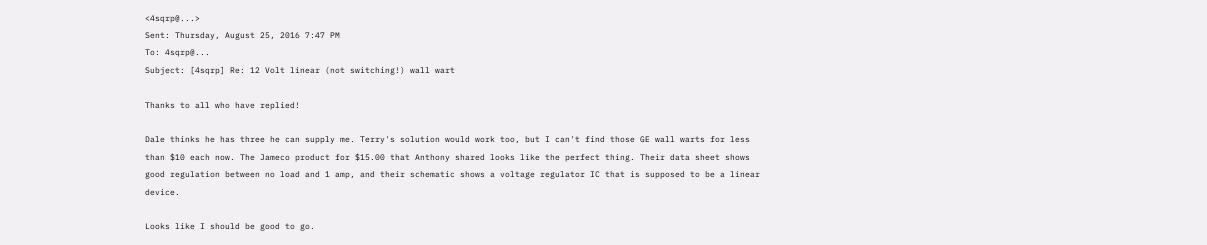<4sqrp@...>
Sent: Thursday, August 25, 2016 7:47 PM
To: 4sqrp@...
Subject: [4sqrp] Re: 12 Volt linear (not switching!) wall wart

Thanks to all who have replied!

Dale thinks he has three he can supply me. Terry's solution would work too, but I can't find those GE wall warts for less than $10 each now. The Jameco product for $15.00 that Anthony shared looks like the perfect thing. Their data sheet shows good regulation between no load and 1 amp, and their schematic shows a voltage regulator IC that is supposed to be a linear device.

Looks like I should be good to go.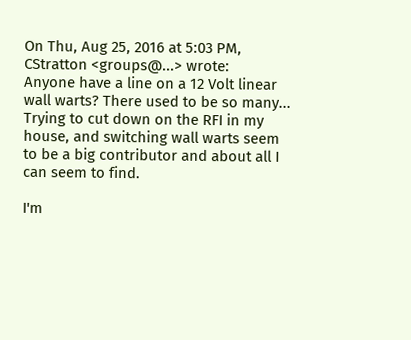On Thu, Aug 25, 2016 at 5:03 PM, CStratton <groups@...> wrote:
Anyone have a line on a 12 Volt linear wall warts? There used to be so many... Trying to cut down on the RFI in my house, and switching wall warts seem to be a big contributor and about all I can seem to find.

I'm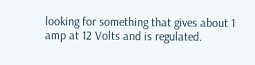looking for something that gives about 1 amp at 12 Volts and is regulated.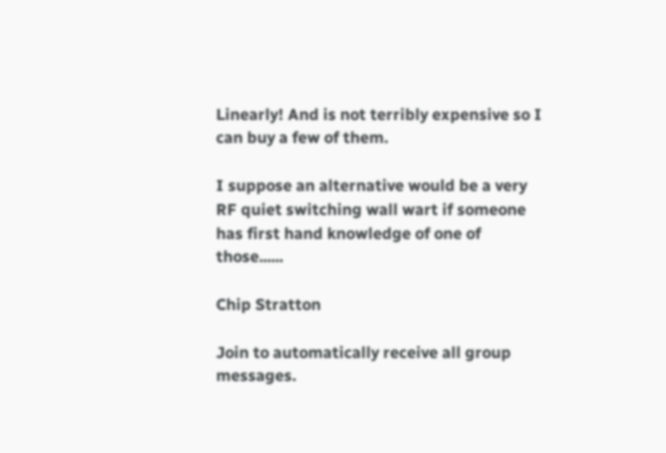Linearly! And is not terribly expensive so I can buy a few of them.

I suppose an alternative would be a very RF quiet switching wall wart if someone has first hand knowledge of one of those......

Chip Stratton

Join to automatically receive all group messages.